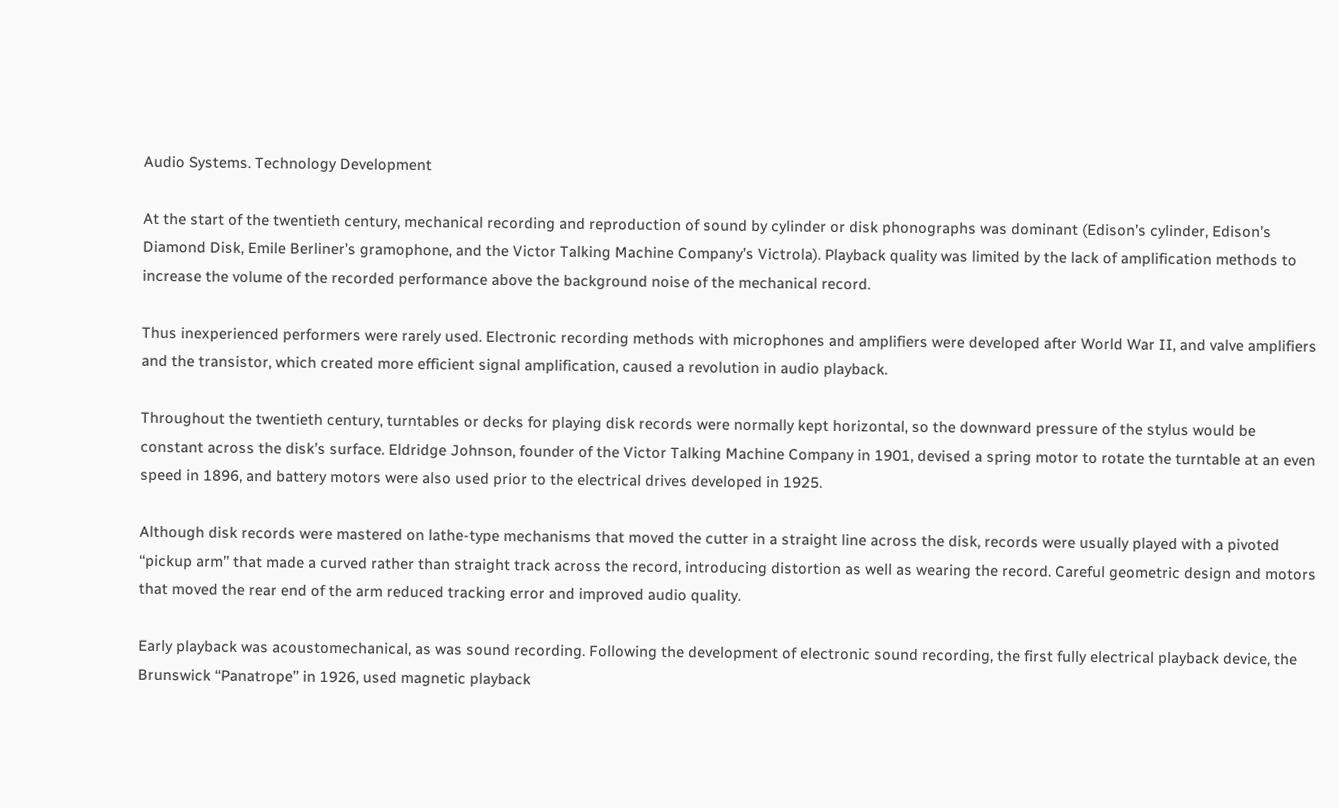Audio Systems. Technology Development

At the start of the twentieth century, mechanical recording and reproduction of sound by cylinder or disk phonographs was dominant (Edison’s cylinder, Edison’s Diamond Disk, Emile Berliner’s gramophone, and the Victor Talking Machine Company’s Victrola). Playback quality was limited by the lack of amplification methods to increase the volume of the recorded performance above the background noise of the mechanical record.

Thus inexperienced performers were rarely used. Electronic recording methods with microphones and amplifiers were developed after World War II, and valve amplifiers and the transistor, which created more efficient signal amplification, caused a revolution in audio playback.

Throughout the twentieth century, turntables or decks for playing disk records were normally kept horizontal, so the downward pressure of the stylus would be constant across the disk’s surface. Eldridge Johnson, founder of the Victor Talking Machine Company in 1901, devised a spring motor to rotate the turntable at an even speed in 1896, and battery motors were also used prior to the electrical drives developed in 1925.

Although disk records were mastered on lathe-type mechanisms that moved the cutter in a straight line across the disk, records were usually played with a pivoted ‘‘pickup arm’’ that made a curved rather than straight track across the record, introducing distortion as well as wearing the record. Careful geometric design and motors that moved the rear end of the arm reduced tracking error and improved audio quality.

Early playback was acoustomechanical, as was sound recording. Following the development of electronic sound recording, the first fully electrical playback device, the Brunswick ‘‘Panatrope’’ in 1926, used magnetic playback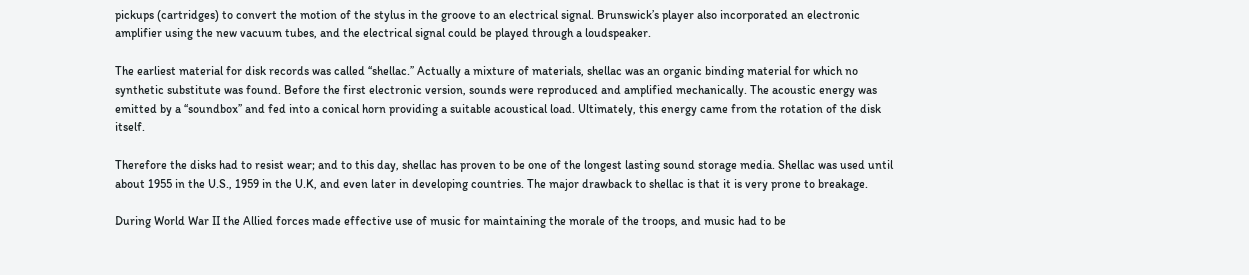pickups (cartridges) to convert the motion of the stylus in the groove to an electrical signal. Brunswick’s player also incorporated an electronic amplifier using the new vacuum tubes, and the electrical signal could be played through a loudspeaker.

The earliest material for disk records was called ‘‘shellac.’’ Actually a mixture of materials, shellac was an organic binding material for which no synthetic substitute was found. Before the first electronic version, sounds were reproduced and amplified mechanically. The acoustic energy was emitted by a ‘‘soundbox’’ and fed into a conical horn providing a suitable acoustical load. Ultimately, this energy came from the rotation of the disk itself.

Therefore the disks had to resist wear; and to this day, shellac has proven to be one of the longest lasting sound storage media. Shellac was used until about 1955 in the U.S., 1959 in the U.K, and even later in developing countries. The major drawback to shellac is that it is very prone to breakage.

During World War II the Allied forces made effective use of music for maintaining the morale of the troops, and music had to be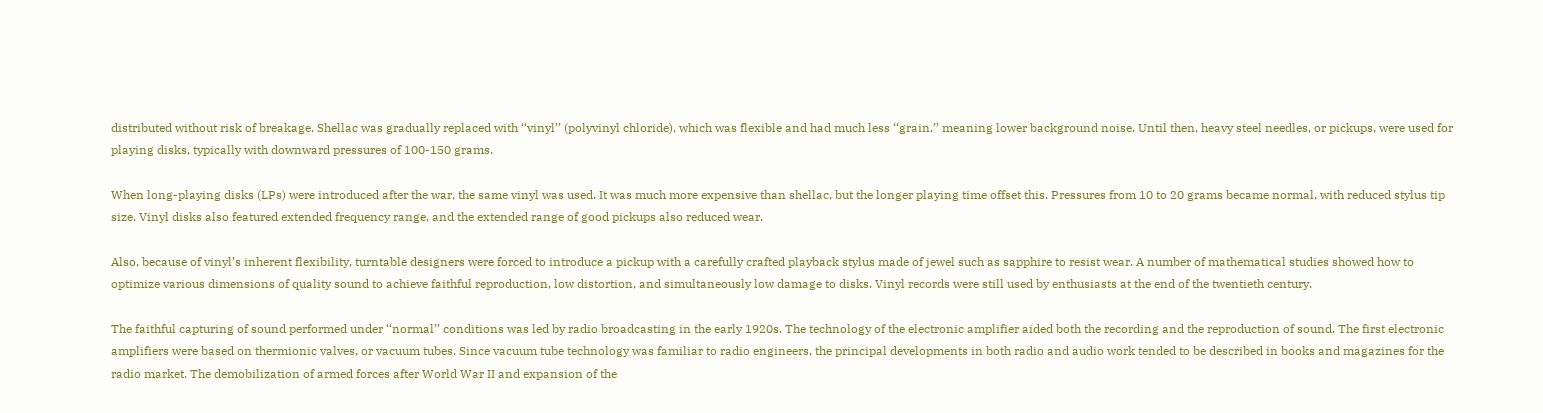distributed without risk of breakage. Shellac was gradually replaced with ‘‘vinyl’’ (polyvinyl chloride), which was flexible and had much less ‘‘grain,’’ meaning lower background noise. Until then, heavy steel needles, or pickups, were used for playing disks, typically with downward pressures of 100-150 grams.

When long-playing disks (LPs) were introduced after the war, the same vinyl was used. It was much more expensive than shellac, but the longer playing time offset this. Pressures from 10 to 20 grams became normal, with reduced stylus tip size. Vinyl disks also featured extended frequency range, and the extended range of good pickups also reduced wear.

Also, because of vinyl’s inherent flexibility, turntable designers were forced to introduce a pickup with a carefully crafted playback stylus made of jewel such as sapphire to resist wear. A number of mathematical studies showed how to optimize various dimensions of quality sound to achieve faithful reproduction, low distortion, and simultaneously low damage to disks. Vinyl records were still used by enthusiasts at the end of the twentieth century.

The faithful capturing of sound performed under ‘‘normal’’ conditions was led by radio broadcasting in the early 1920s. The technology of the electronic amplifier aided both the recording and the reproduction of sound. The first electronic amplifiers were based on thermionic valves, or vacuum tubes. Since vacuum tube technology was familiar to radio engineers, the principal developments in both radio and audio work tended to be described in books and magazines for the radio market. The demobilization of armed forces after World War II and expansion of the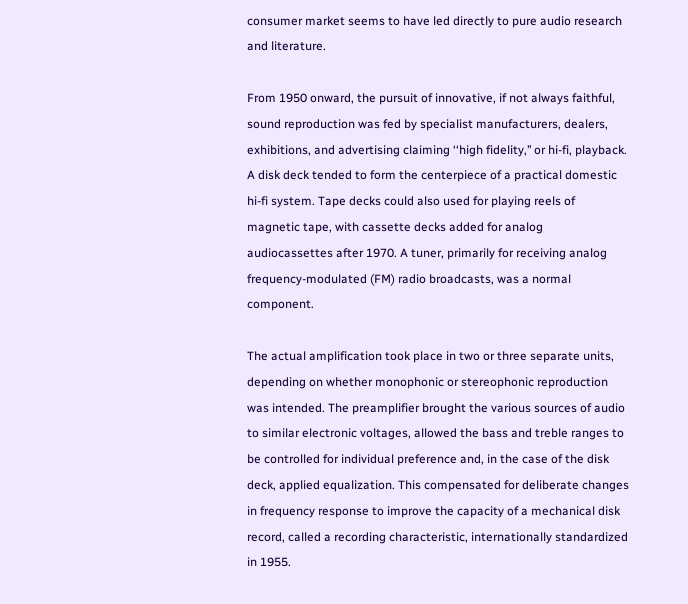consumer market seems to have led directly to pure audio research and literature.

From 1950 onward, the pursuit of innovative, if not always faithful, sound reproduction was fed by specialist manufacturers, dealers, exhibitions, and advertising claiming ‘‘high fidelity,’’ or hi-fi, playback. A disk deck tended to form the centerpiece of a practical domestic hi-fi system. Tape decks could also used for playing reels of magnetic tape, with cassette decks added for analog audiocassettes after 1970. A tuner, primarily for receiving analog frequency-modulated (FM) radio broadcasts, was a normal component.

The actual amplification took place in two or three separate units, depending on whether monophonic or stereophonic reproduction was intended. The preamplifier brought the various sources of audio to similar electronic voltages, allowed the bass and treble ranges to be controlled for individual preference and, in the case of the disk deck, applied equalization. This compensated for deliberate changes in frequency response to improve the capacity of a mechanical disk record, called a recording characteristic, internationally standardized in 1955.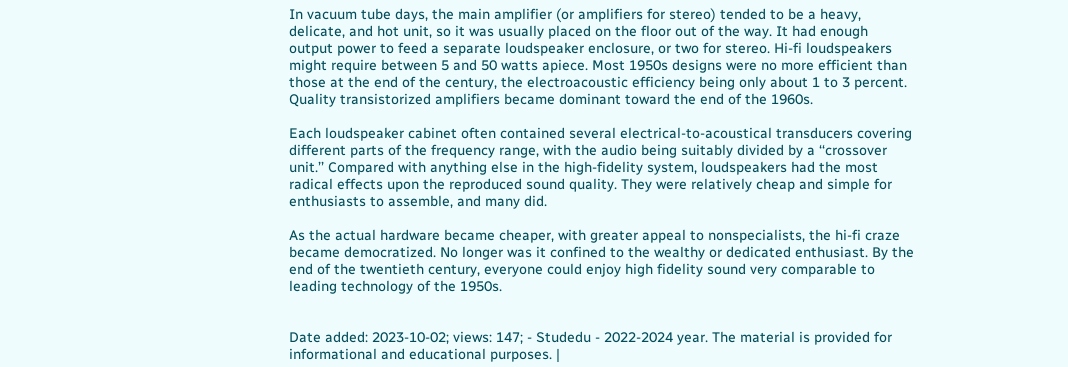In vacuum tube days, the main amplifier (or amplifiers for stereo) tended to be a heavy, delicate, and hot unit, so it was usually placed on the floor out of the way. It had enough output power to feed a separate loudspeaker enclosure, or two for stereo. Hi-fi loudspeakers might require between 5 and 50 watts apiece. Most 1950s designs were no more efficient than those at the end of the century, the electroacoustic efficiency being only about 1 to 3 percent. Quality transistorized amplifiers became dominant toward the end of the 1960s.

Each loudspeaker cabinet often contained several electrical-to-acoustical transducers covering different parts of the frequency range, with the audio being suitably divided by a ‘‘crossover unit.’’ Compared with anything else in the high-fidelity system, loudspeakers had the most radical effects upon the reproduced sound quality. They were relatively cheap and simple for enthusiasts to assemble, and many did.

As the actual hardware became cheaper, with greater appeal to nonspecialists, the hi-fi craze became democratized. No longer was it confined to the wealthy or dedicated enthusiast. By the end of the twentieth century, everyone could enjoy high fidelity sound very comparable to leading technology of the 1950s.


Date added: 2023-10-02; views: 147; - Studedu - 2022-2024 year. The material is provided for informational and educational purposes. |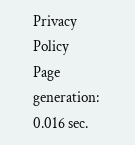Privacy Policy
Page generation: 0.016 sec.